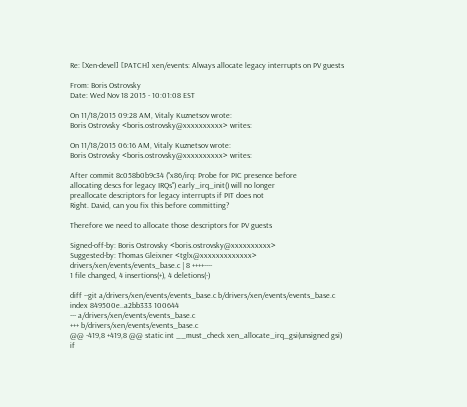Re: [Xen-devel] [PATCH] xen/events: Always allocate legacy interrupts on PV guests

From: Boris Ostrovsky
Date: Wed Nov 18 2015 - 10:01:08 EST

On 11/18/2015 09:28 AM, Vitaly Kuznetsov wrote:
Boris Ostrovsky <boris.ostrovsky@xxxxxxxxxx> writes:

On 11/18/2015 06:16 AM, Vitaly Kuznetsov wrote:
Boris Ostrovsky <boris.ostrovsky@xxxxxxxxxx> writes:

After commit 8c058b0b9c34 ("x86/irq: Probe for PIC presence before
allocating descs for legacy IRQs") early_irq_init() will no longer
preallocate descriptors for legacy interrupts if PIT does not
Right. David, can you fix this before committing?

Therefore we need to allocate those descriptors for PV guests

Signed-off-by: Boris Ostrovsky <boris.ostrovsky@xxxxxxxxxx>
Suggested-by: Thomas Gleixner <tglx@xxxxxxxxxxxxx>
drivers/xen/events/events_base.c | 8 ++++----
1 file changed, 4 insertions(+), 4 deletions(-)

diff --git a/drivers/xen/events/events_base.c b/drivers/xen/events/events_base.c
index 849500e..a2bb333 100644
--- a/drivers/xen/events/events_base.c
+++ b/drivers/xen/events/events_base.c
@@ -419,8 +419,8 @@ static int __must_check xen_allocate_irq_gsi(unsigned gsi)
if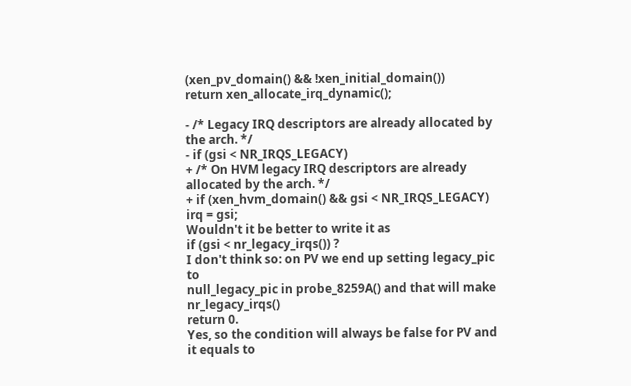(xen_pv_domain() && !xen_initial_domain())
return xen_allocate_irq_dynamic();

- /* Legacy IRQ descriptors are already allocated by the arch. */
- if (gsi < NR_IRQS_LEGACY)
+ /* On HVM legacy IRQ descriptors are already allocated by the arch. */
+ if (xen_hvm_domain() && gsi < NR_IRQS_LEGACY)
irq = gsi;
Wouldn't it be better to write it as
if (gsi < nr_legacy_irqs()) ?
I don't think so: on PV we end up setting legacy_pic to
null_legacy_pic in probe_8259A() and that will make nr_legacy_irqs()
return 0.
Yes, so the condition will always be false for PV and it equals to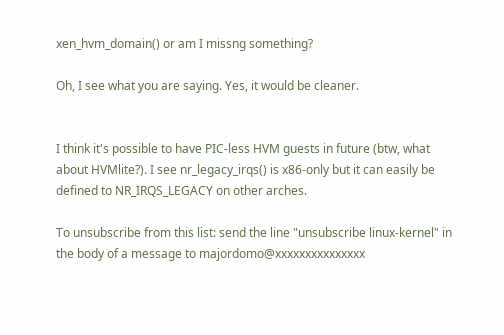xen_hvm_domain() or am I missng something?

Oh, I see what you are saying. Yes, it would be cleaner.


I think it's possible to have PIC-less HVM guests in future (btw, what
about HVMlite?). I see nr_legacy_irqs() is x86-only but it can easily be
defined to NR_IRQS_LEGACY on other arches.

To unsubscribe from this list: send the line "unsubscribe linux-kernel" in
the body of a message to majordomo@xxxxxxxxxxxxxxx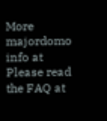More majordomo info at
Please read the FAQ at